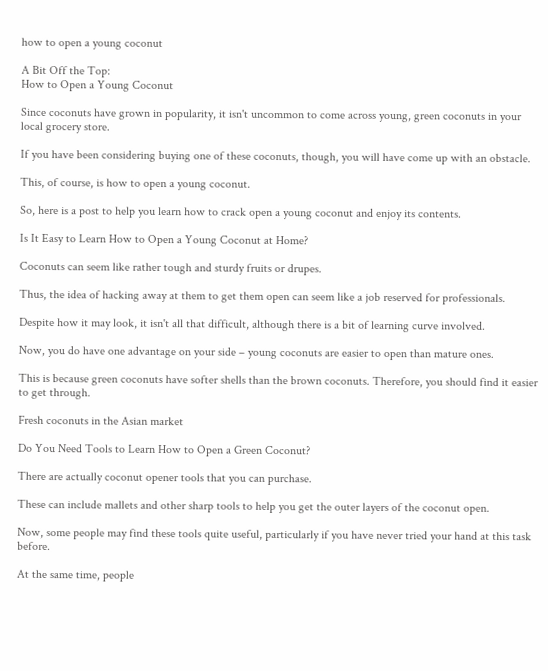how to open a young coconut

A Bit Off the Top:
How to Open a Young Coconut

Since coconuts have grown in popularity, it isn't uncommon to come across young, green coconuts in your local grocery store.

If you have been considering buying one of these coconuts, though, you will have come up with an obstacle.

This, of course, is how to open a young coconut.

So, here is a post to help you learn how to crack open a young coconut and enjoy its contents.

Is It Easy to Learn How to Open a Young Coconut at Home?

Coconuts can seem like rather tough and sturdy fruits or drupes.

Thus, the idea of hacking away at them to get them open can seem like a job reserved for professionals.

Despite how it may look, it isn't all that difficult, although there is a bit of learning curve involved.

Now, you do have one advantage on your side – young coconuts are easier to open than mature ones.

This is because green coconuts have softer shells than the brown coconuts. Therefore, you should find it easier to get through.

Fresh coconuts in the Asian market

Do You Need Tools to Learn How to Open a Green Coconut?

There are actually coconut opener tools that you can purchase.

These can include mallets and other sharp tools to help you get the outer layers of the coconut open.

Now, some people may find these tools quite useful, particularly if you have never tried your hand at this task before.

At the same time, people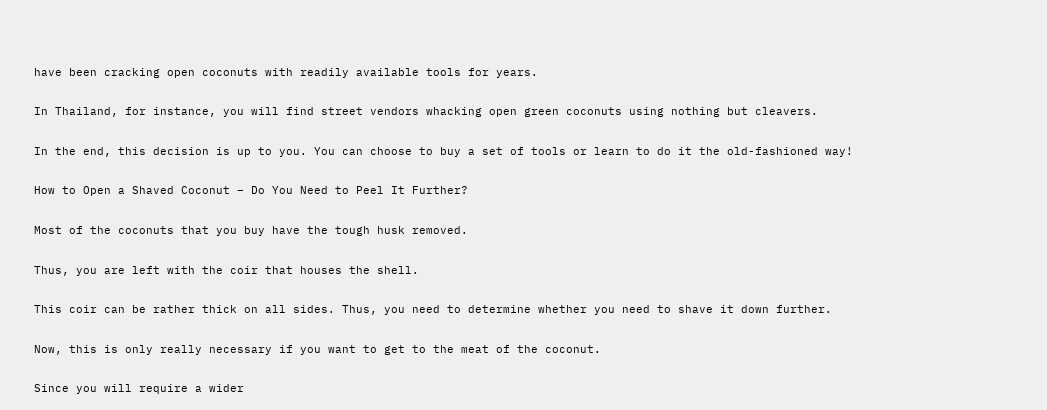have been cracking open coconuts with readily available tools for years.

In Thailand, for instance, you will find street vendors whacking open green coconuts using nothing but cleavers.

In the end, this decision is up to you. You can choose to buy a set of tools or learn to do it the old-fashioned way!

How to Open a Shaved Coconut – Do You Need to Peel It Further?

Most of the coconuts that you buy have the tough husk removed.

Thus, you are left with the coir that houses the shell.

This coir can be rather thick on all sides. Thus, you need to determine whether you need to shave it down further.

Now, this is only really necessary if you want to get to the meat of the coconut.

Since you will require a wider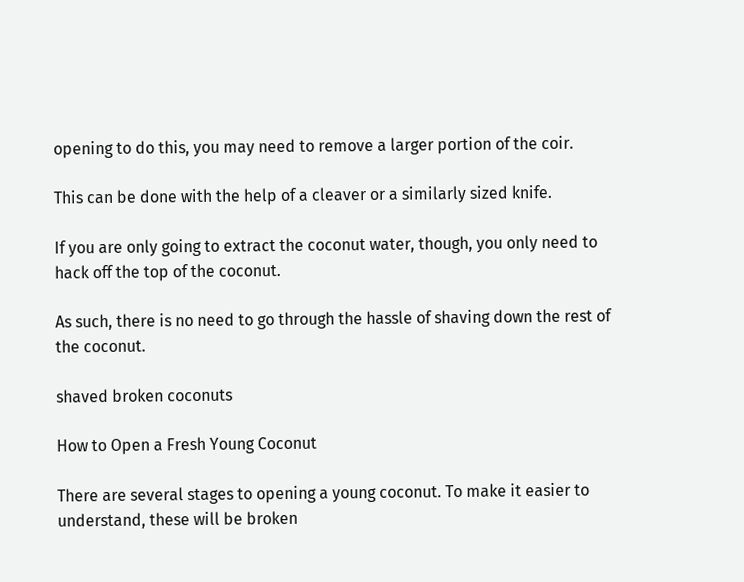opening to do this, you may need to remove a larger portion of the coir.

This can be done with the help of a cleaver or a similarly sized knife.

If you are only going to extract the coconut water, though, you only need to hack off the top of the coconut.

As such, there is no need to go through the hassle of shaving down the rest of the coconut.

shaved broken coconuts

How to Open a Fresh Young Coconut

There are several stages to opening a young coconut. To make it easier to understand, these will be broken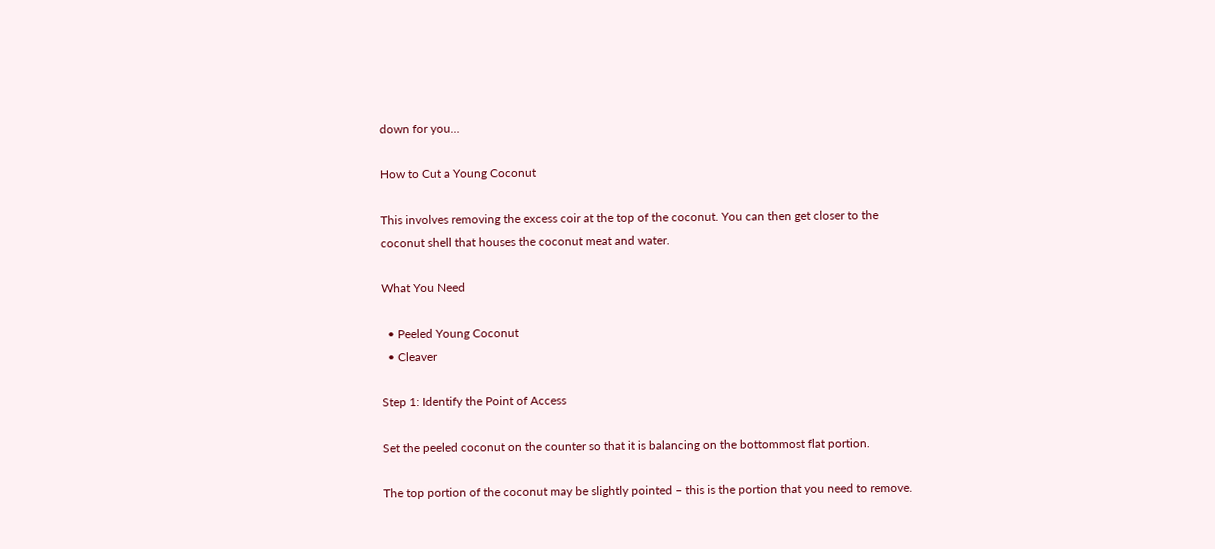down for you…

How to Cut a Young Coconut

This involves removing the excess coir at the top of the coconut. You can then get closer to the coconut shell that houses the coconut meat and water.

What You Need

  • Peeled Young Coconut
  • Cleaver

Step 1: Identify the Point of Access

Set the peeled coconut on the counter so that it is balancing on the bottommost flat portion.

The top portion of the coconut may be slightly pointed – this is the portion that you need to remove.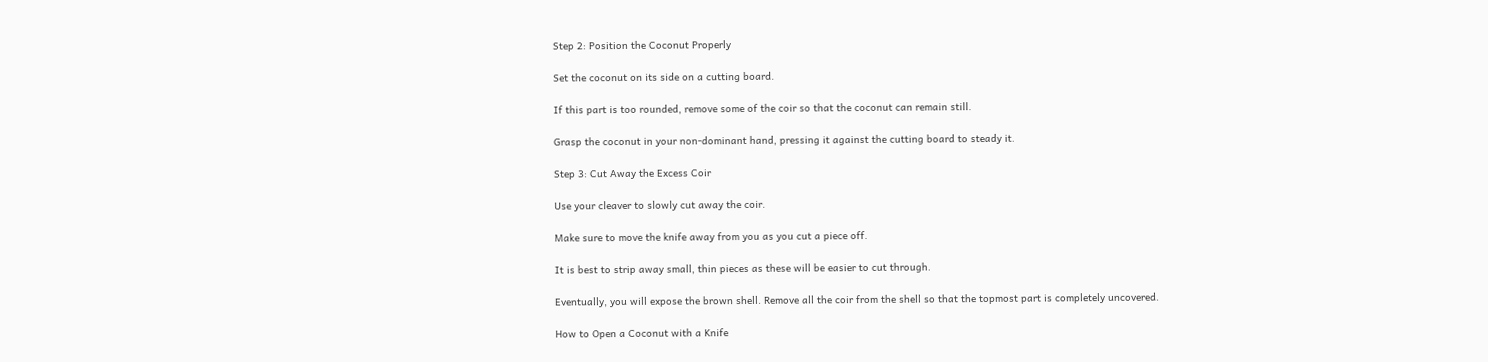Step 2: Position the Coconut Properly

Set the coconut on its side on a cutting board.

If this part is too rounded, remove some of the coir so that the coconut can remain still.

Grasp the coconut in your non-dominant hand, pressing it against the cutting board to steady it.

Step 3: Cut Away the Excess Coir

Use your cleaver to slowly cut away the coir.

Make sure to move the knife away from you as you cut a piece off.

It is best to strip away small, thin pieces as these will be easier to cut through.

Eventually, you will expose the brown shell. Remove all the coir from the shell so that the topmost part is completely uncovered.

How to Open a Coconut with a Knife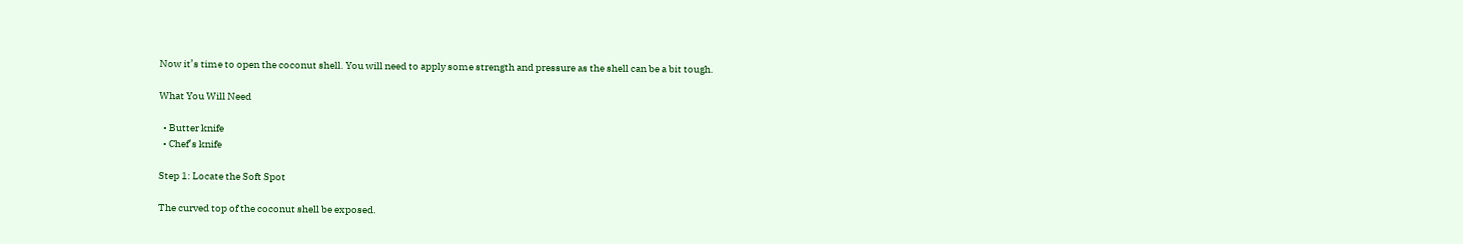Now it’s time to open the coconut shell. You will need to apply some strength and pressure as the shell can be a bit tough.

What You Will Need

  • Butter knife
  • Chef’s knife

Step 1: Locate the Soft Spot

The curved top of the coconut shell be exposed.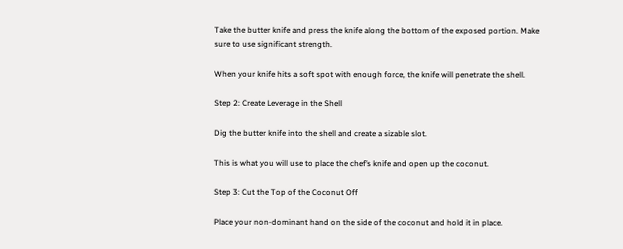Take the butter knife and press the knife along the bottom of the exposed portion. Make sure to use significant strength.

When your knife hits a soft spot with enough force, the knife will penetrate the shell.

Step 2: Create Leverage in the Shell

Dig the butter knife into the shell and create a sizable slot.

This is what you will use to place the chef’s knife and open up the coconut.

Step 3: Cut the Top of the Coconut Off

Place your non-dominant hand on the side of the coconut and hold it in place.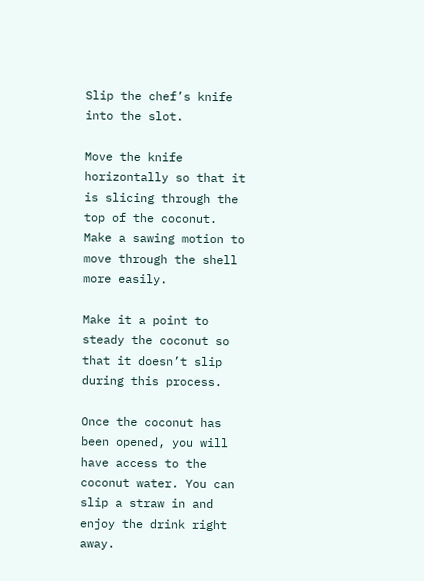Slip the chef’s knife into the slot.

Move the knife horizontally so that it is slicing through the top of the coconut. Make a sawing motion to move through the shell more easily.

Make it a point to steady the coconut so that it doesn’t slip during this process.

Once the coconut has been opened, you will have access to the coconut water. You can slip a straw in and enjoy the drink right away.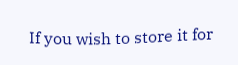If you wish to store it for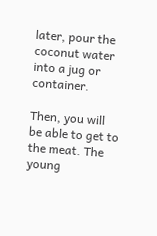later, pour the coconut water into a jug or container.

Then, you will be able to get to the meat. The young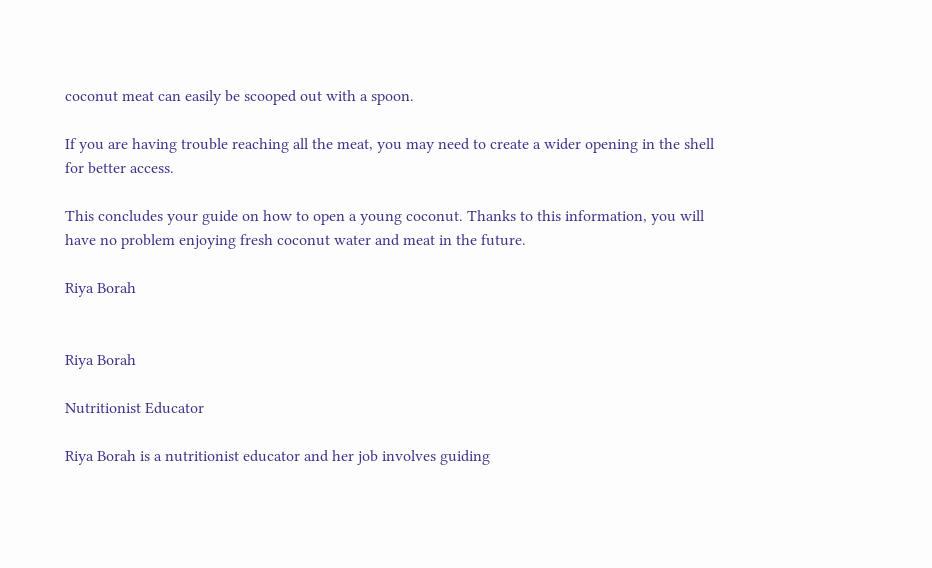coconut meat can easily be scooped out with a spoon.

If you are having trouble reaching all the meat, you may need to create a wider opening in the shell for better access.

This concludes your guide on how to open a young coconut. Thanks to this information, you will have no problem enjoying fresh coconut water and meat in the future.

Riya Borah


Riya Borah

Nutritionist Educator

Riya Borah is a nutritionist educator and her job involves guiding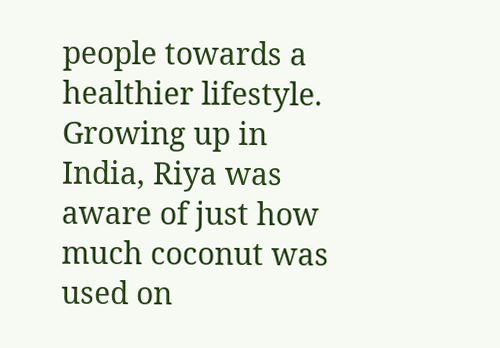people towards a healthier lifestyle. Growing up in India, Riya was aware of just how much coconut was used on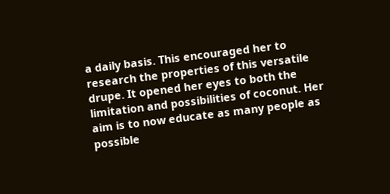a daily basis. This encouraged her to research the properties of this versatile drupe. It opened her eyes to both the limitation and possibilities of coconut. Her aim is to now educate as many people as possible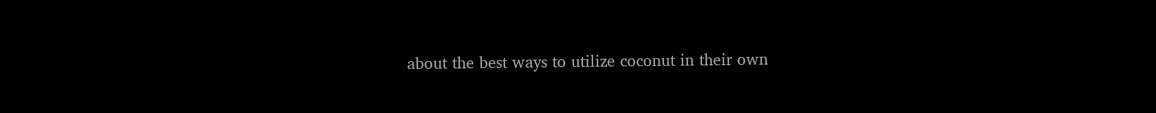about the best ways to utilize coconut in their own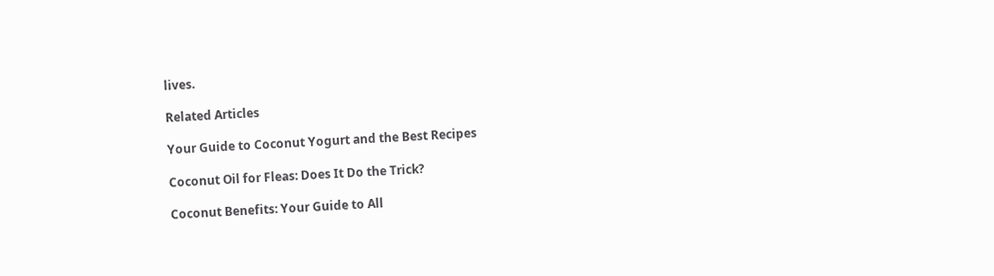lives.

Related Articles

Your Guide to Coconut Yogurt and the Best Recipes

Coconut Oil for Fleas: Does It Do the Trick?

Coconut Benefits: Your Guide to All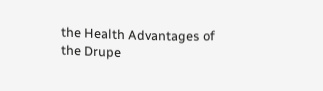the Health Advantages of the Drupe